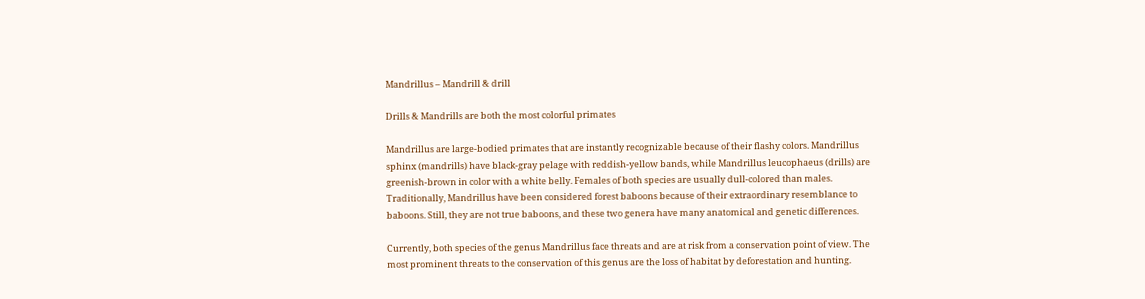Mandrillus – Mandrill & drill

Drills & Mandrills are both the most colorful primates

Mandrillus are large-bodied primates that are instantly recognizable because of their flashy colors. Mandrillus sphinx (mandrills) have black-gray pelage with reddish-yellow bands, while Mandrillus leucophaeus (drills) are greenish-brown in color with a white belly. Females of both species are usually dull-colored than males. Traditionally, Mandrillus have been considered forest baboons because of their extraordinary resemblance to baboons. Still, they are not true baboons, and these two genera have many anatomical and genetic differences.

Currently, both species of the genus Mandrillus face threats and are at risk from a conservation point of view. The most prominent threats to the conservation of this genus are the loss of habitat by deforestation and hunting.